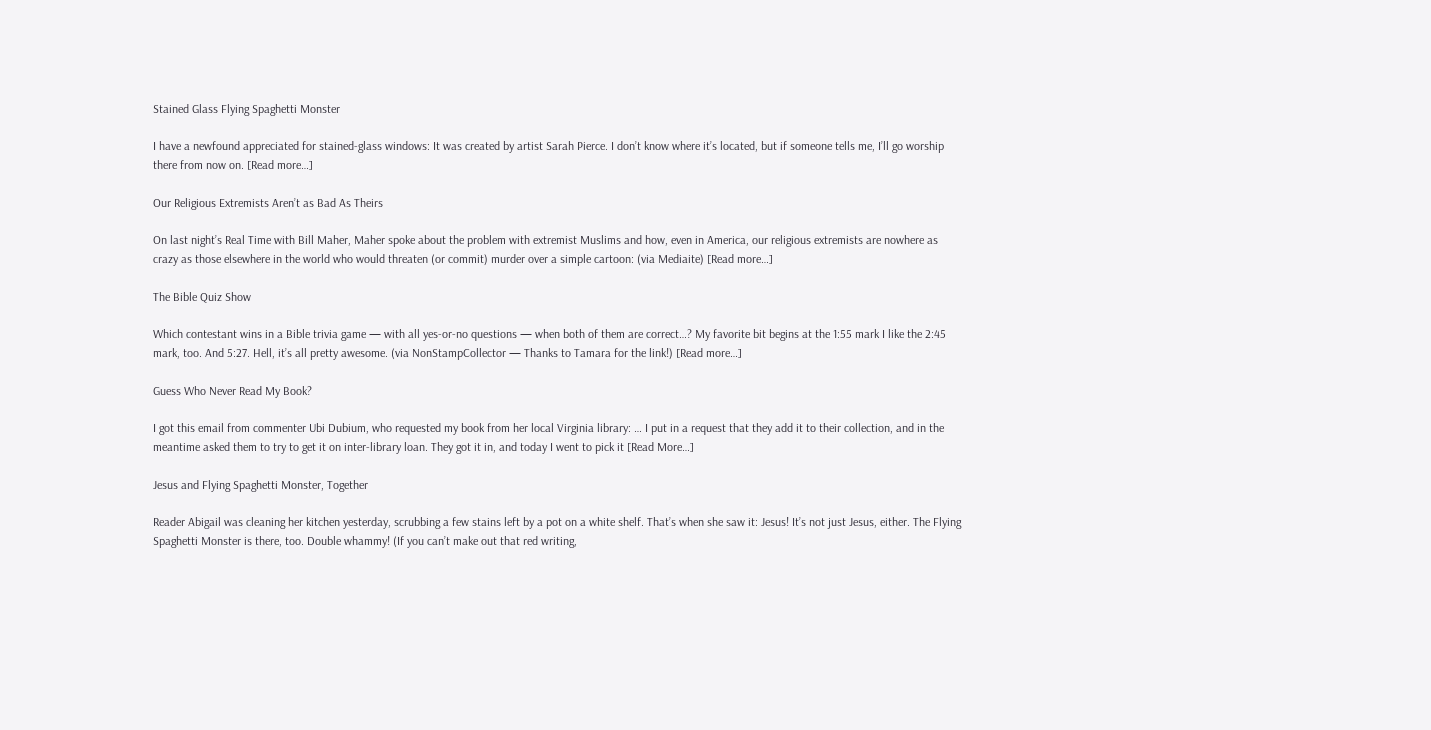Stained Glass Flying Spaghetti Monster

I have a newfound appreciated for stained-glass windows: It was created by artist Sarah Pierce. I don’t know where it’s located, but if someone tells me, I’ll go worship there from now on. [Read more…]

Our Religious Extremists Aren’t as Bad As Theirs

On last night’s Real Time with Bill Maher, Maher spoke about the problem with extremist Muslims and how, even in America, our religious extremists are nowhere as crazy as those elsewhere in the world who would threaten (or commit) murder over a simple cartoon: (via Mediaite) [Read more…]

The Bible Quiz Show

Which contestant wins in a Bible trivia game — with all yes-or-no questions — when both of them are correct…? My favorite bit begins at the 1:55 mark I like the 2:45 mark, too. And 5:27. Hell, it’s all pretty awesome. (via NonStampCollector — Thanks to Tamara for the link!) [Read more…]

Guess Who Never Read My Book?

I got this email from commenter Ubi Dubium, who requested my book from her local Virginia library: … I put in a request that they add it to their collection, and in the meantime asked them to try to get it on inter-library loan. They got it in, and today I went to pick it [Read More…]

Jesus and Flying Spaghetti Monster, Together

Reader Abigail was cleaning her kitchen yesterday, scrubbing a few stains left by a pot on a white shelf. That’s when she saw it: Jesus! It’s not just Jesus, either. The Flying Spaghetti Monster is there, too. Double whammy! (If you can’t make out that red writing,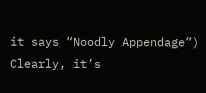it says “Noodly Appendage”) Clearly, it’s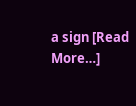a sign [Read More…]